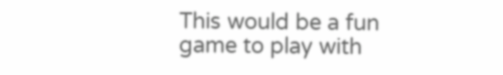This would be a fun game to play with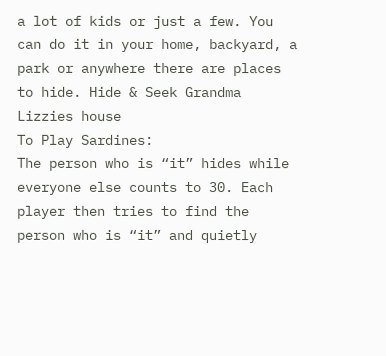a lot of kids or just a few. You can do it in your home, backyard, a park or anywhere there are places to hide. Hide & Seek Grandma Lizzies house
To Play Sardines:
The person who is “it” hides while everyone else counts to 30. Each player then tries to find the person who is “it” and quietly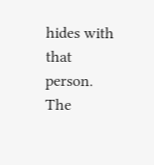hides with that person. The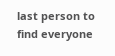last person to find everyone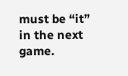must be “it” in the next game.